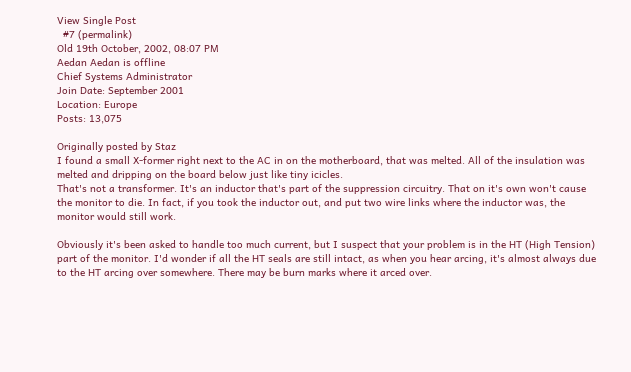View Single Post
  #7 (permalink)
Old 19th October, 2002, 08:07 PM
Aedan Aedan is offline
Chief Systems Administrator
Join Date: September 2001
Location: Europe
Posts: 13,075

Originally posted by Staz
I found a small X-former right next to the AC in on the motherboard, that was melted. All of the insulation was melted and dripping on the board below just like tiny icicles.
That's not a transformer. It's an inductor that's part of the suppression circuitry. That on it's own won't cause the monitor to die. In fact, if you took the inductor out, and put two wire links where the inductor was, the monitor would still work.

Obviously it's been asked to handle too much current, but I suspect that your problem is in the HT (High Tension) part of the monitor. I'd wonder if all the HT seals are still intact, as when you hear arcing, it's almost always due to the HT arcing over somewhere. There may be burn marks where it arced over.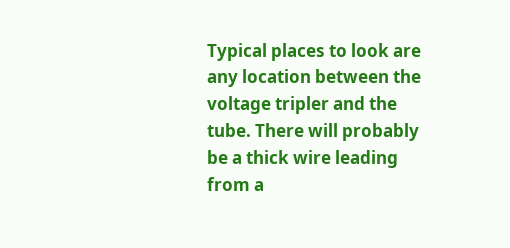Typical places to look are any location between the voltage tripler and the tube. There will probably be a thick wire leading from a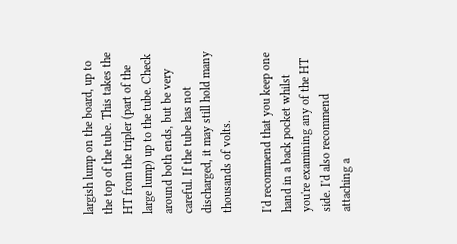largish lump on the board, up to the top of the tube. This takes the HT from the tripler (part of the large lump) up to the tube. Check around both ends, but be very careful. If the tube has not discharged, it may still hold many thousands of volts.

I'd recommend that you keep one hand in a back pocket whilst you're examining any of the HT side. I'd also recommend attaching a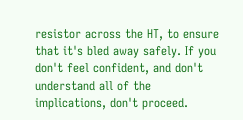resistor across the HT, to ensure that it's bled away safely. If you don't feel confident, and don't understand all of the implications, don't proceed.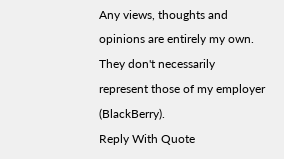Any views, thoughts and opinions are entirely my own. They don't necessarily represent those of my employer (BlackBerry).
Reply With Quote